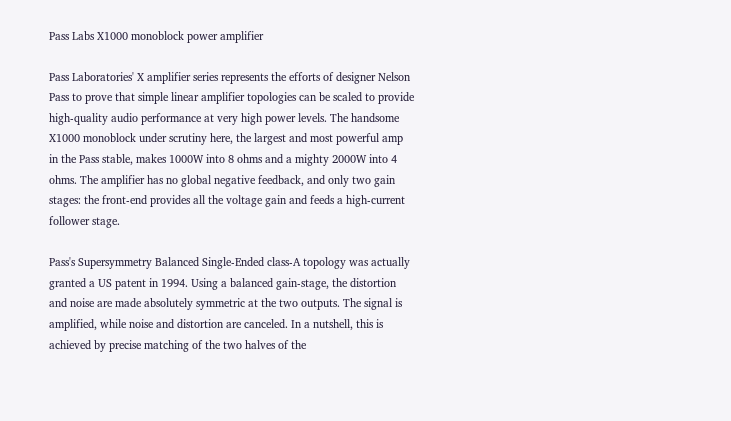Pass Labs X1000 monoblock power amplifier

Pass Laboratories' X amplifier series represents the efforts of designer Nelson Pass to prove that simple linear amplifier topologies can be scaled to provide high-quality audio performance at very high power levels. The handsome X1000 monoblock under scrutiny here, the largest and most powerful amp in the Pass stable, makes 1000W into 8 ohms and a mighty 2000W into 4 ohms. The amplifier has no global negative feedback, and only two gain stages: the front-end provides all the voltage gain and feeds a high-current follower stage.

Pass's Supersymmetry Balanced Single-Ended class-A topology was actually granted a US patent in 1994. Using a balanced gain-stage, the distortion and noise are made absolutely symmetric at the two outputs. The signal is amplified, while noise and distortion are canceled. In a nutshell, this is achieved by precise matching of the two halves of the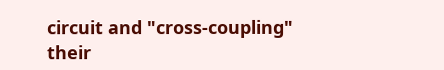circuit and "cross-coupling" their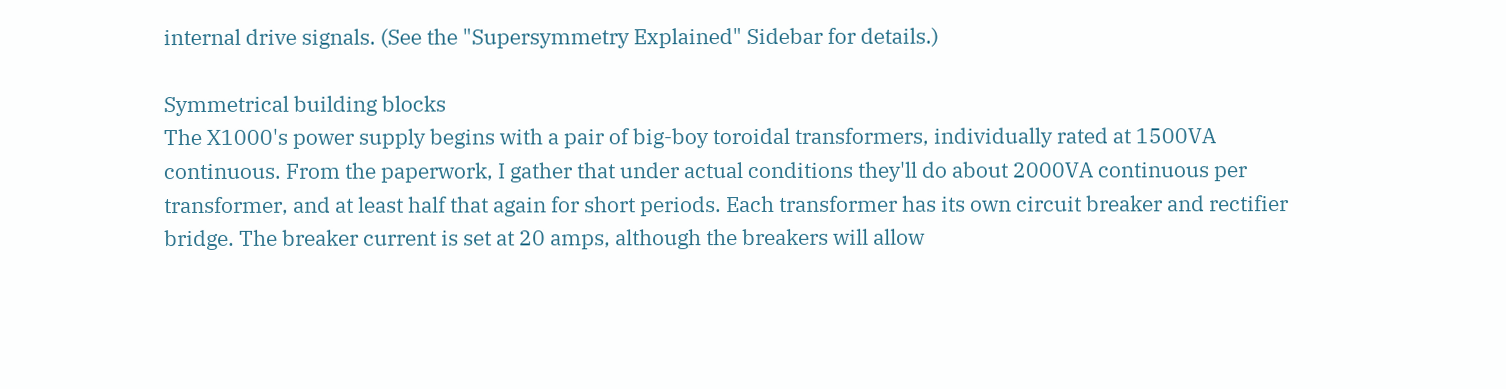internal drive signals. (See the "Supersymmetry Explained" Sidebar for details.)

Symmetrical building blocks
The X1000's power supply begins with a pair of big-boy toroidal transformers, individually rated at 1500VA continuous. From the paperwork, I gather that under actual conditions they'll do about 2000VA continuous per transformer, and at least half that again for short periods. Each transformer has its own circuit breaker and rectifier bridge. The breaker current is set at 20 amps, although the breakers will allow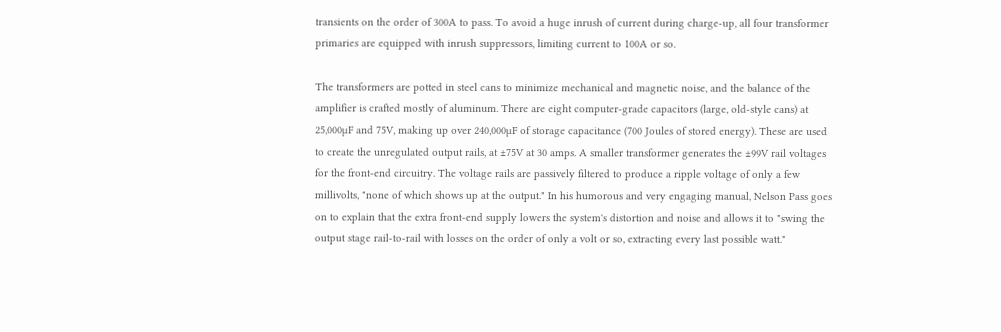transients on the order of 300A to pass. To avoid a huge inrush of current during charge-up, all four transformer primaries are equipped with inrush suppressors, limiting current to 100A or so.

The transformers are potted in steel cans to minimize mechanical and magnetic noise, and the balance of the amplifier is crafted mostly of aluminum. There are eight computer-grade capacitors (large, old-style cans) at 25,000µF and 75V, making up over 240,000µF of storage capacitance (700 Joules of stored energy). These are used to create the unregulated output rails, at ±75V at 30 amps. A smaller transformer generates the ±99V rail voltages for the front-end circuitry. The voltage rails are passively filtered to produce a ripple voltage of only a few millivolts, "none of which shows up at the output." In his humorous and very engaging manual, Nelson Pass goes on to explain that the extra front-end supply lowers the system's distortion and noise and allows it to "swing the output stage rail-to-rail with losses on the order of only a volt or so, extracting every last possible watt."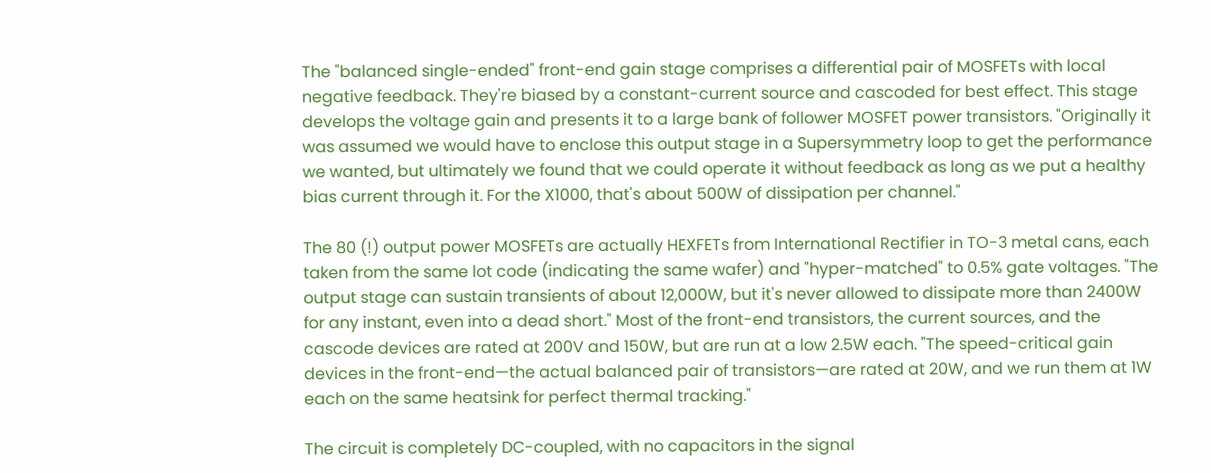The "balanced single-ended" front-end gain stage comprises a differential pair of MOSFETs with local negative feedback. They're biased by a constant-current source and cascoded for best effect. This stage develops the voltage gain and presents it to a large bank of follower MOSFET power transistors. "Originally it was assumed we would have to enclose this output stage in a Supersymmetry loop to get the performance we wanted, but ultimately we found that we could operate it without feedback as long as we put a healthy bias current through it. For the X1000, that's about 500W of dissipation per channel."

The 80 (!) output power MOSFETs are actually HEXFETs from International Rectifier in TO-3 metal cans, each taken from the same lot code (indicating the same wafer) and "hyper-matched" to 0.5% gate voltages. "The output stage can sustain transients of about 12,000W, but it's never allowed to dissipate more than 2400W for any instant, even into a dead short." Most of the front-end transistors, the current sources, and the cascode devices are rated at 200V and 150W, but are run at a low 2.5W each. "The speed-critical gain devices in the front-end—the actual balanced pair of transistors—are rated at 20W, and we run them at 1W each on the same heatsink for perfect thermal tracking."

The circuit is completely DC-coupled, with no capacitors in the signal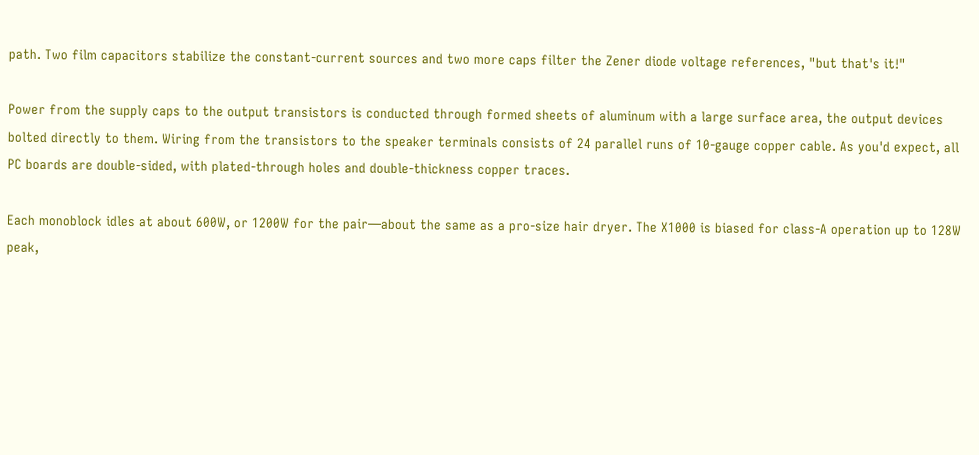path. Two film capacitors stabilize the constant-current sources and two more caps filter the Zener diode voltage references, "but that's it!"

Power from the supply caps to the output transistors is conducted through formed sheets of aluminum with a large surface area, the output devices bolted directly to them. Wiring from the transistors to the speaker terminals consists of 24 parallel runs of 10-gauge copper cable. As you'd expect, all PC boards are double-sided, with plated-through holes and double-thickness copper traces.

Each monoblock idles at about 600W, or 1200W for the pair—about the same as a pro-size hair dryer. The X1000 is biased for class-A operation up to 128W peak,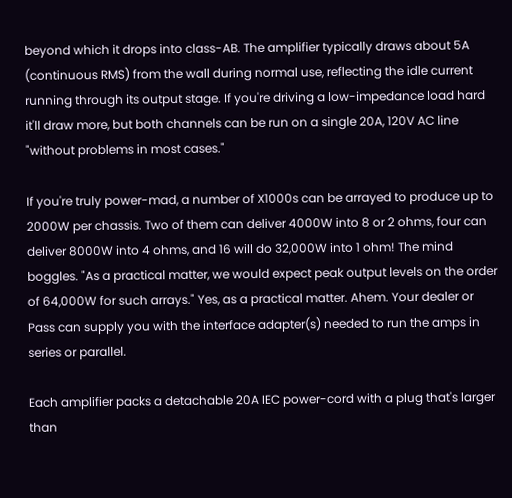beyond which it drops into class-AB. The amplifier typically draws about 5A (continuous RMS) from the wall during normal use, reflecting the idle current running through its output stage. If you're driving a low-impedance load hard it'll draw more, but both channels can be run on a single 20A, 120V AC line "without problems in most cases."

If you're truly power-mad, a number of X1000s can be arrayed to produce up to 2000W per chassis. Two of them can deliver 4000W into 8 or 2 ohms, four can deliver 8000W into 4 ohms, and 16 will do 32,000W into 1 ohm! The mind boggles. "As a practical matter, we would expect peak output levels on the order of 64,000W for such arrays." Yes, as a practical matter. Ahem. Your dealer or Pass can supply you with the interface adapter(s) needed to run the amps in series or parallel.

Each amplifier packs a detachable 20A IEC power-cord with a plug that's larger than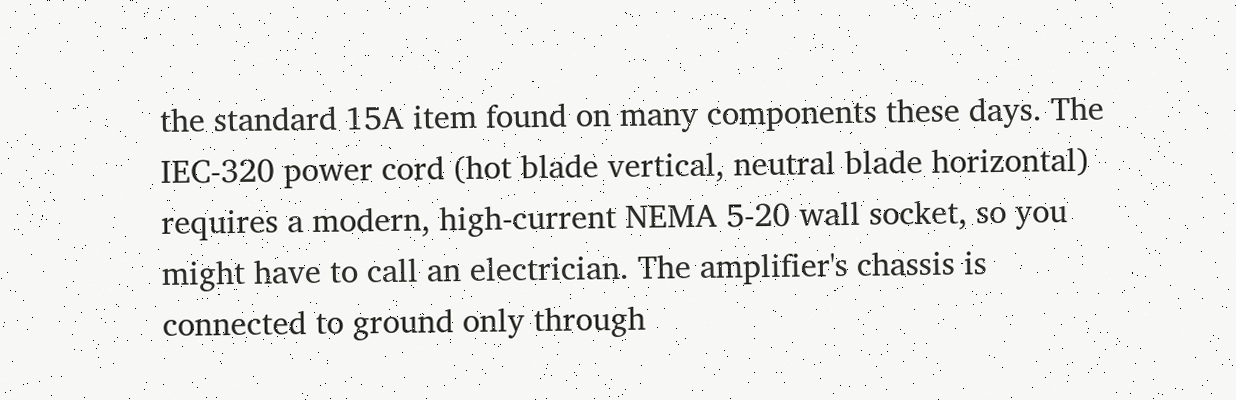the standard 15A item found on many components these days. The IEC-320 power cord (hot blade vertical, neutral blade horizontal) requires a modern, high-current NEMA 5-20 wall socket, so you might have to call an electrician. The amplifier's chassis is connected to ground only through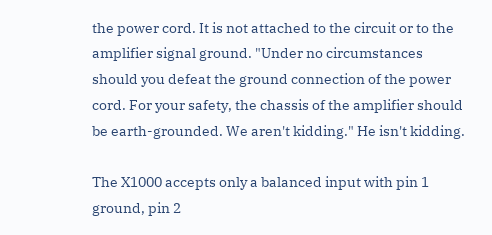the power cord. It is not attached to the circuit or to the amplifier signal ground. "Under no circumstances should you defeat the ground connection of the power cord. For your safety, the chassis of the amplifier should be earth-grounded. We aren't kidding." He isn't kidding.

The X1000 accepts only a balanced input with pin 1 ground, pin 2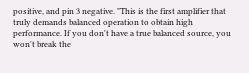positive, and pin 3 negative. "This is the first amplifier that truly demands balanced operation to obtain high performance. If you don't have a true balanced source, you won't break the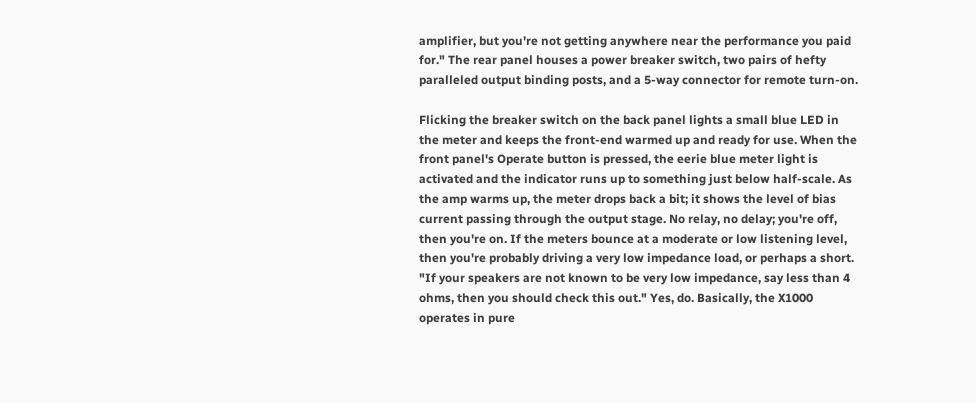amplifier, but you're not getting anywhere near the performance you paid for." The rear panel houses a power breaker switch, two pairs of hefty paralleled output binding posts, and a 5-way connector for remote turn-on.

Flicking the breaker switch on the back panel lights a small blue LED in the meter and keeps the front-end warmed up and ready for use. When the front panel's Operate button is pressed, the eerie blue meter light is activated and the indicator runs up to something just below half-scale. As the amp warms up, the meter drops back a bit; it shows the level of bias current passing through the output stage. No relay, no delay; you're off, then you're on. If the meters bounce at a moderate or low listening level, then you're probably driving a very low impedance load, or perhaps a short. "If your speakers are not known to be very low impedance, say less than 4 ohms, then you should check this out." Yes, do. Basically, the X1000 operates in pure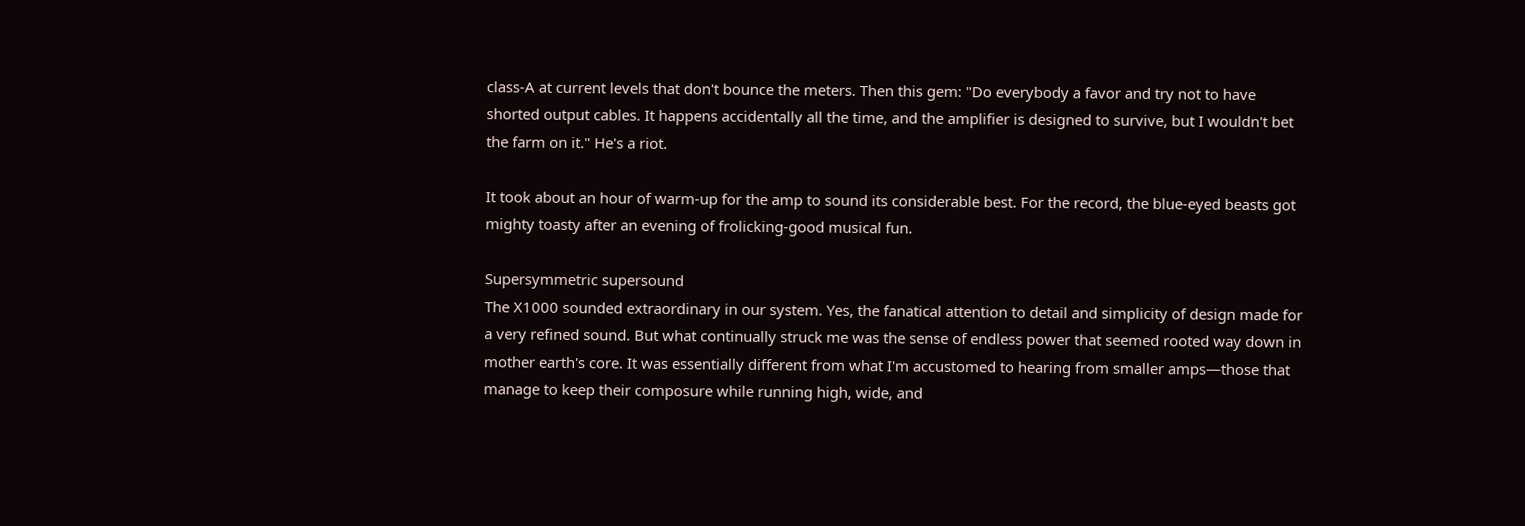class-A at current levels that don't bounce the meters. Then this gem: "Do everybody a favor and try not to have shorted output cables. It happens accidentally all the time, and the amplifier is designed to survive, but I wouldn't bet the farm on it." He's a riot.

It took about an hour of warm-up for the amp to sound its considerable best. For the record, the blue-eyed beasts got mighty toasty after an evening of frolicking-good musical fun.

Supersymmetric supersound
The X1000 sounded extraordinary in our system. Yes, the fanatical attention to detail and simplicity of design made for a very refined sound. But what continually struck me was the sense of endless power that seemed rooted way down in mother earth's core. It was essentially different from what I'm accustomed to hearing from smaller amps—those that manage to keep their composure while running high, wide, and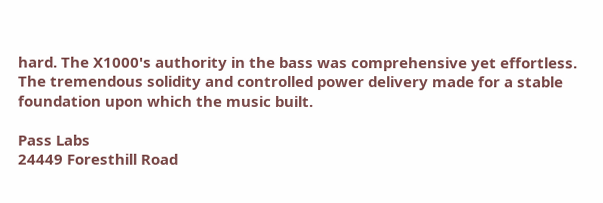hard. The X1000's authority in the bass was comprehensive yet effortless. The tremendous solidity and controlled power delivery made for a stable foundation upon which the music built.

Pass Labs
24449 Foresthill Road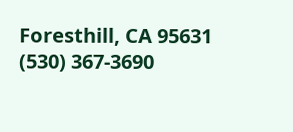Foresthill, CA 95631
(530) 367-3690